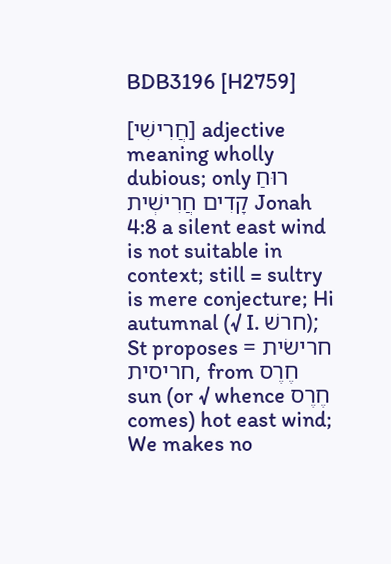BDB3196 [H2759]

[חֲרִישִׁי] adjective meaning wholly dubious; only רוּחַ קָדִים חֲרִישְׁית Jonah 4:8 a silent east wind is not suitable in context; still = sultry is mere conjecture; Hi autumnal (√ I. חרשׁ); St proposes חרישׂית = חריסית, from חֶרֶס sun (or √ whence חֶרֶס comes) hot east wind; We makes no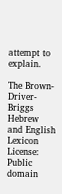attempt to explain.

The Brown-Driver-Briggs Hebrew and English Lexicon
License: Public domain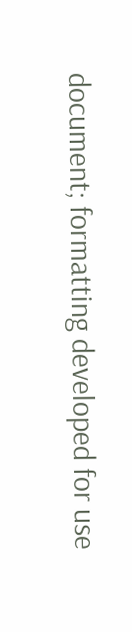document; formatting developed for use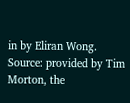in by Eliran Wong.
Source: provided by Tim Morton, the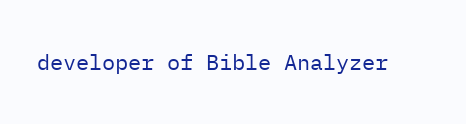developer of Bible Analyzer